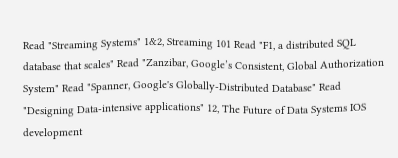Read "Streaming Systems" 1&2, Streaming 101 Read "F1, a distributed SQL database that scales" Read "Zanzibar, Google’s Consistent, Global Authorization System" Read "Spanner, Google's Globally-Distributed Database" Read "Designing Data-intensive applications" 12, The Future of Data Systems IOS development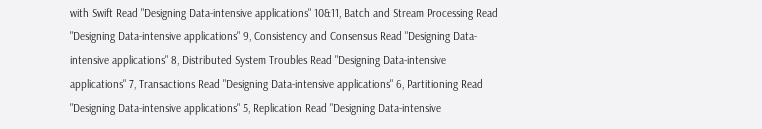with Swift Read "Designing Data-intensive applications" 10&11, Batch and Stream Processing Read "Designing Data-intensive applications" 9, Consistency and Consensus Read "Designing Data-intensive applications" 8, Distributed System Troubles Read "Designing Data-intensive applications" 7, Transactions Read "Designing Data-intensive applications" 6, Partitioning Read "Designing Data-intensive applications" 5, Replication Read "Designing Data-intensive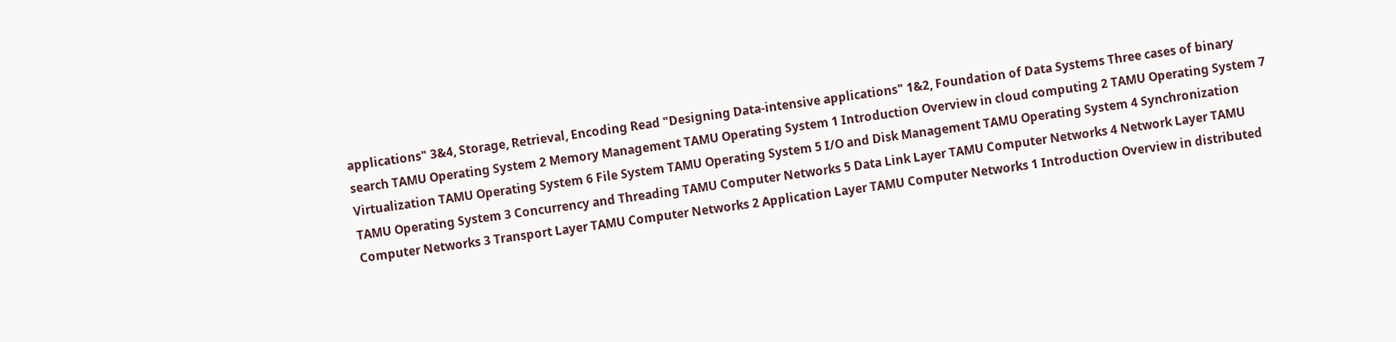applications" 3&4, Storage, Retrieval, Encoding Read "Designing Data-intensive applications" 1&2, Foundation of Data Systems Three cases of binary search TAMU Operating System 2 Memory Management TAMU Operating System 1 Introduction Overview in cloud computing 2 TAMU Operating System 7 Virtualization TAMU Operating System 6 File System TAMU Operating System 5 I/O and Disk Management TAMU Operating System 4 Synchronization TAMU Operating System 3 Concurrency and Threading TAMU Computer Networks 5 Data Link Layer TAMU Computer Networks 4 Network Layer TAMU Computer Networks 3 Transport Layer TAMU Computer Networks 2 Application Layer TAMU Computer Networks 1 Introduction Overview in distributed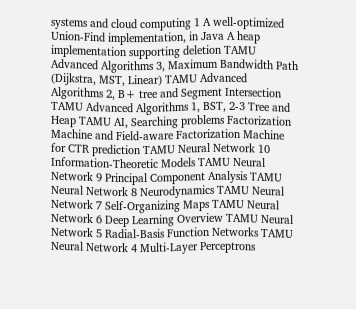systems and cloud computing 1 A well-optimized Union-Find implementation, in Java A heap implementation supporting deletion TAMU Advanced Algorithms 3, Maximum Bandwidth Path (Dijkstra, MST, Linear) TAMU Advanced Algorithms 2, B+ tree and Segment Intersection TAMU Advanced Algorithms 1, BST, 2-3 Tree and Heap TAMU AI, Searching problems Factorization Machine and Field-aware Factorization Machine for CTR prediction TAMU Neural Network 10 Information-Theoretic Models TAMU Neural Network 9 Principal Component Analysis TAMU Neural Network 8 Neurodynamics TAMU Neural Network 7 Self-Organizing Maps TAMU Neural Network 6 Deep Learning Overview TAMU Neural Network 5 Radial-Basis Function Networks TAMU Neural Network 4 Multi-Layer Perceptrons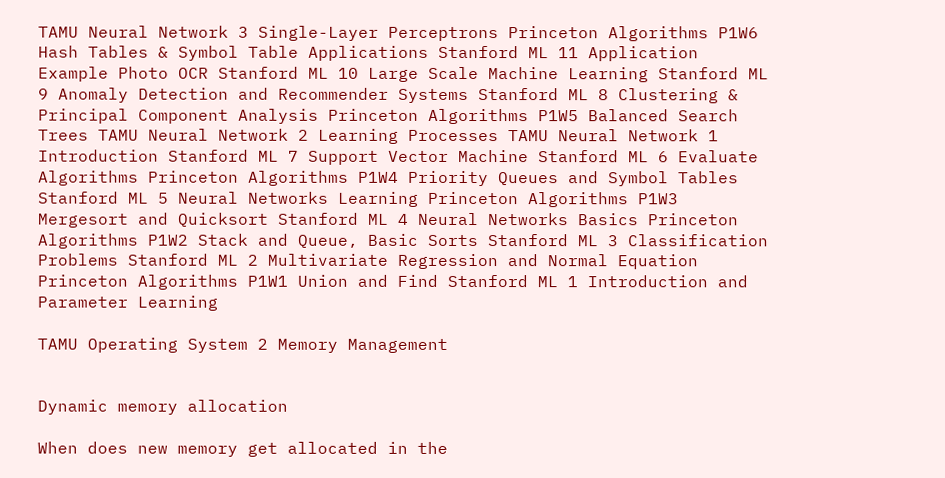TAMU Neural Network 3 Single-Layer Perceptrons Princeton Algorithms P1W6 Hash Tables & Symbol Table Applications Stanford ML 11 Application Example Photo OCR Stanford ML 10 Large Scale Machine Learning Stanford ML 9 Anomaly Detection and Recommender Systems Stanford ML 8 Clustering & Principal Component Analysis Princeton Algorithms P1W5 Balanced Search Trees TAMU Neural Network 2 Learning Processes TAMU Neural Network 1 Introduction Stanford ML 7 Support Vector Machine Stanford ML 6 Evaluate Algorithms Princeton Algorithms P1W4 Priority Queues and Symbol Tables Stanford ML 5 Neural Networks Learning Princeton Algorithms P1W3 Mergesort and Quicksort Stanford ML 4 Neural Networks Basics Princeton Algorithms P1W2 Stack and Queue, Basic Sorts Stanford ML 3 Classification Problems Stanford ML 2 Multivariate Regression and Normal Equation Princeton Algorithms P1W1 Union and Find Stanford ML 1 Introduction and Parameter Learning

TAMU Operating System 2 Memory Management


Dynamic memory allocation

When does new memory get allocated in the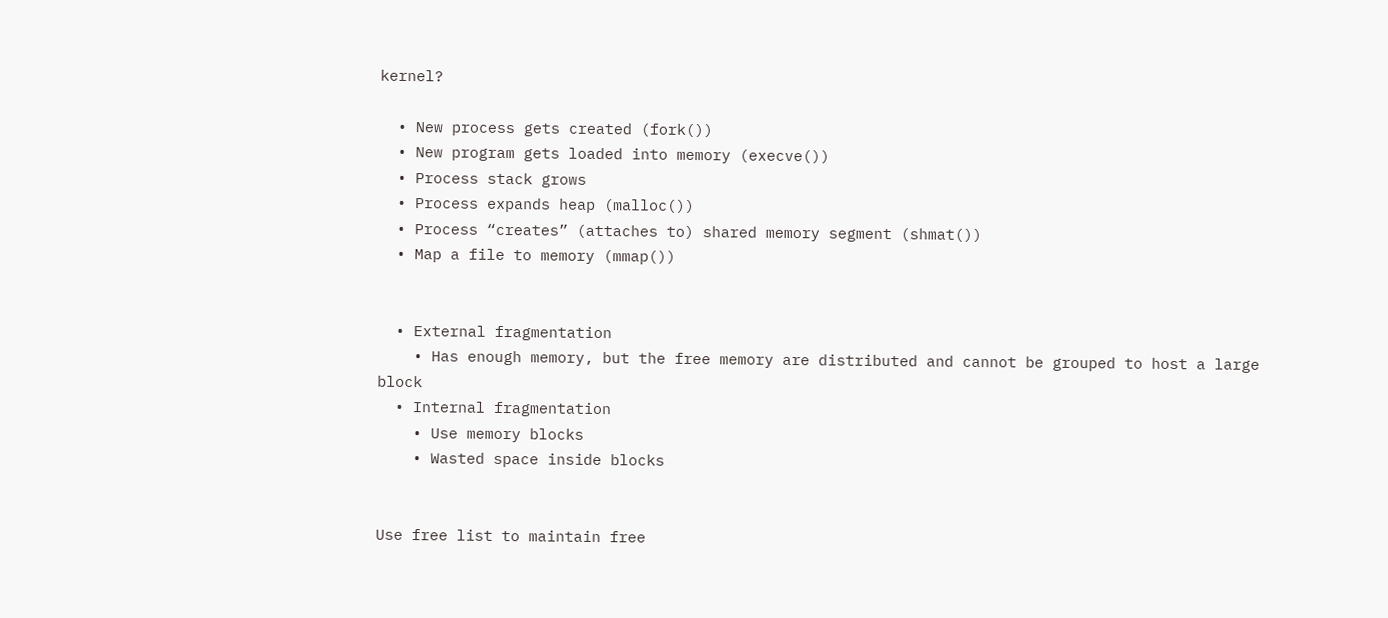kernel?

  • New process gets created (fork())
  • New program gets loaded into memory (execve())
  • Process stack grows
  • Process expands heap (malloc())
  • Process “creates” (attaches to) shared memory segment (shmat())
  • Map a file to memory (mmap())


  • External fragmentation
    • Has enough memory, but the free memory are distributed and cannot be grouped to host a large block
  • Internal fragmentation
    • Use memory blocks
    • Wasted space inside blocks


Use free list to maintain free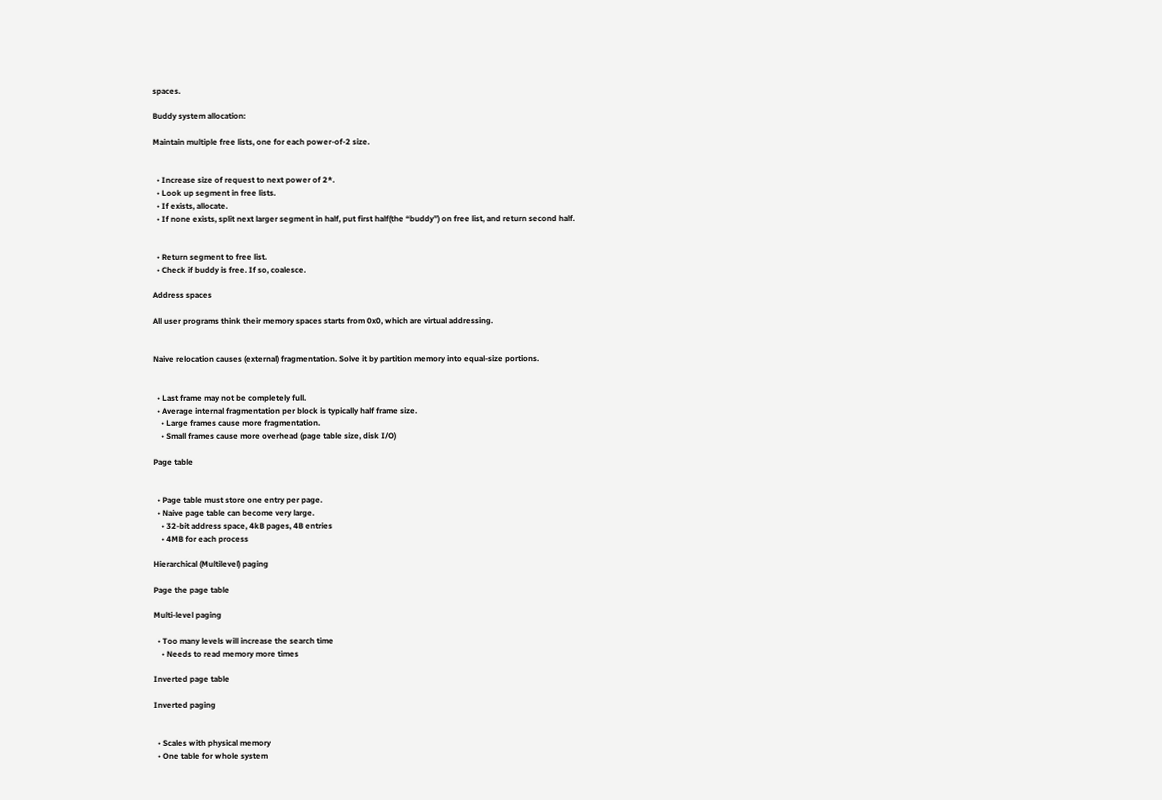spaces.

Buddy system allocation:

Maintain multiple free lists, one for each power-of-2 size.


  • Increase size of request to next power of 2*.
  • Look up segment in free lists.
  • If exists, allocate.
  • If none exists, split next larger segment in half, put first half(the “buddy”) on free list, and return second half.


  • Return segment to free list.
  • Check if buddy is free. If so, coalesce.

Address spaces

All user programs think their memory spaces starts from 0x0, which are virtual addressing.


Naive relocation causes (external) fragmentation. Solve it by partition memory into equal-size portions.


  • Last frame may not be completely full.
  • Average internal fragmentation per block is typically half frame size.
    • Large frames cause more fragmentation.
    • Small frames cause more overhead (page table size, disk I/O)

Page table


  • Page table must store one entry per page.
  • Naive page table can become very large.
    • 32-bit address space, 4kB pages, 4B entries
    • 4MB for each process

Hierarchical (Multilevel) paging

Page the page table

Multi-level paging

  • Too many levels will increase the search time
    • Needs to read memory more times

Inverted page table

Inverted paging


  • Scales with physical memory
  • One table for whole system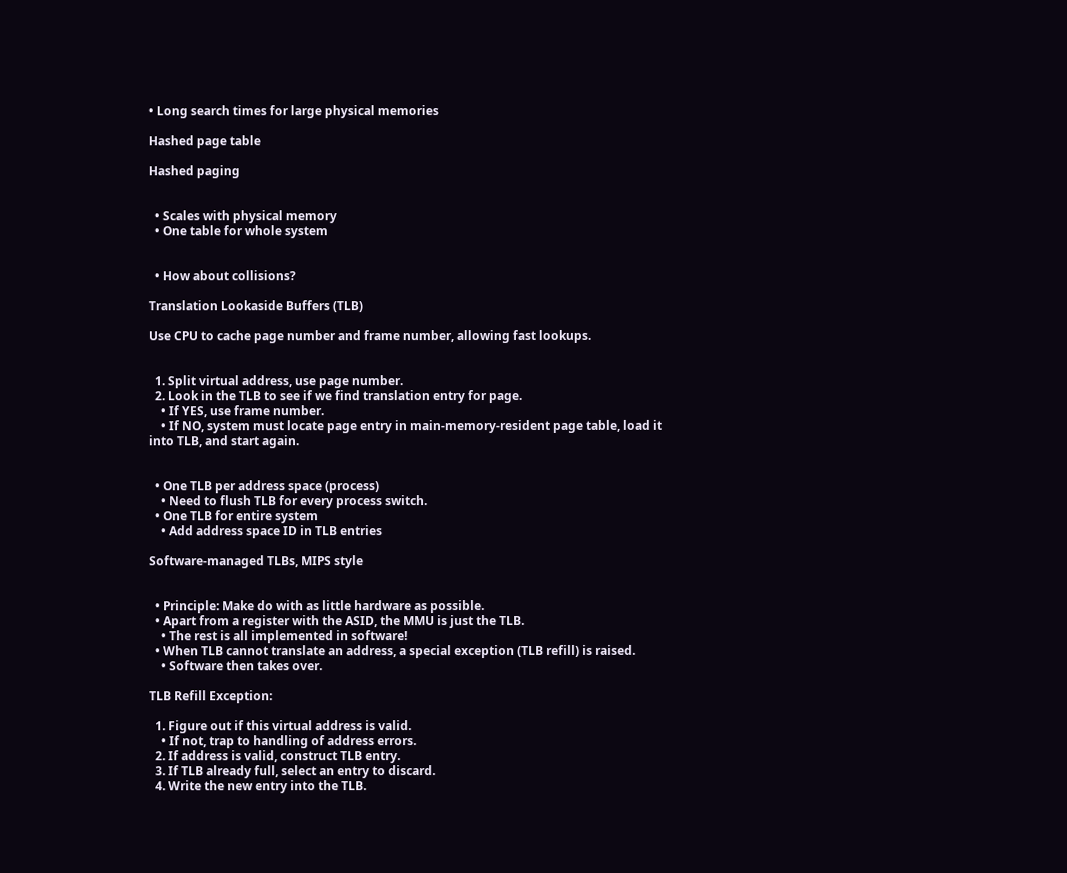• Long search times for large physical memories

Hashed page table

Hashed paging


  • Scales with physical memory
  • One table for whole system


  • How about collisions?

Translation Lookaside Buffers (TLB)

Use CPU to cache page number and frame number, allowing fast lookups.


  1. Split virtual address, use page number.
  2. Look in the TLB to see if we find translation entry for page.
    • If YES, use frame number.
    • If NO, system must locate page entry in main-memory-resident page table, load it into TLB, and start again.


  • One TLB per address space (process)
    • Need to flush TLB for every process switch.
  • One TLB for entire system
    • Add address space ID in TLB entries

Software-managed TLBs, MIPS style


  • Principle: Make do with as little hardware as possible.
  • Apart from a register with the ASID, the MMU is just the TLB.
    • The rest is all implemented in software!
  • When TLB cannot translate an address, a special exception (TLB refill) is raised.
    • Software then takes over.

TLB Refill Exception:

  1. Figure out if this virtual address is valid.
    • If not, trap to handling of address errors.
  2. If address is valid, construct TLB entry.
  3. If TLB already full, select an entry to discard.
  4. Write the new entry into the TLB.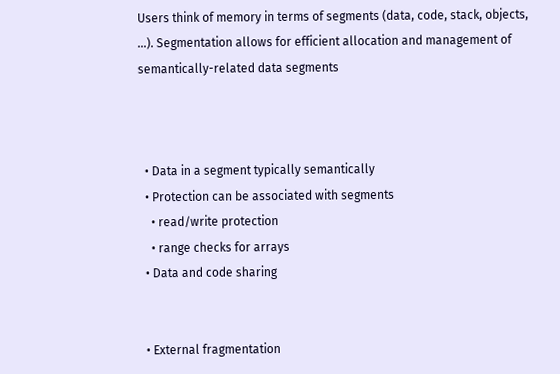Users think of memory in terms of segments (data, code, stack, objects, …). Segmentation allows for efficient allocation and management of semantically-related data segments



  • Data in a segment typically semantically
  • Protection can be associated with segments
    • read/write protection
    • range checks for arrays
  • Data and code sharing


  • External fragmentation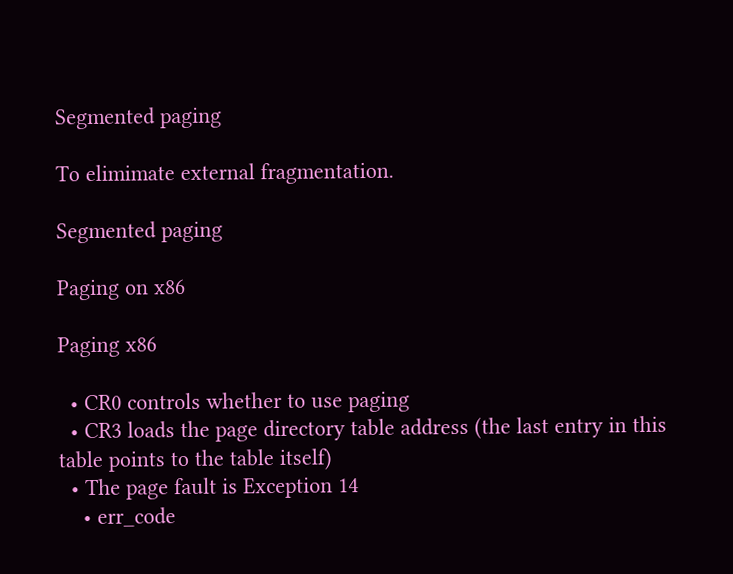Segmented paging

To elimimate external fragmentation.

Segmented paging

Paging on x86

Paging x86

  • CR0 controls whether to use paging
  • CR3 loads the page directory table address (the last entry in this table points to the table itself)
  • The page fault is Exception 14
    • err_code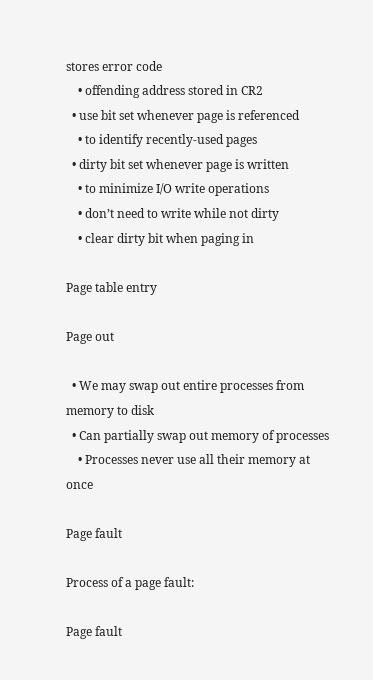stores error code
    • offending address stored in CR2
  • use bit set whenever page is referenced
    • to identify recently-used pages
  • dirty bit set whenever page is written
    • to minimize I/O write operations
    • don’t need to write while not dirty
    • clear dirty bit when paging in

Page table entry

Page out

  • We may swap out entire processes from memory to disk
  • Can partially swap out memory of processes
    • Processes never use all their memory at once

Page fault

Process of a page fault:

Page fault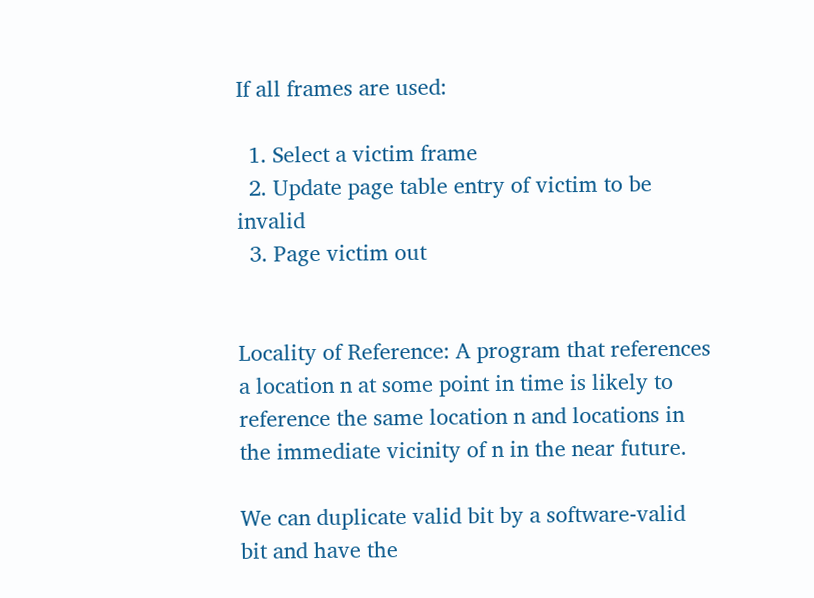If all frames are used:

  1. Select a victim frame
  2. Update page table entry of victim to be invalid
  3. Page victim out


Locality of Reference: A program that references a location n at some point in time is likely to reference the same location n and locations in the immediate vicinity of n in the near future.

We can duplicate valid bit by a software-valid bit and have the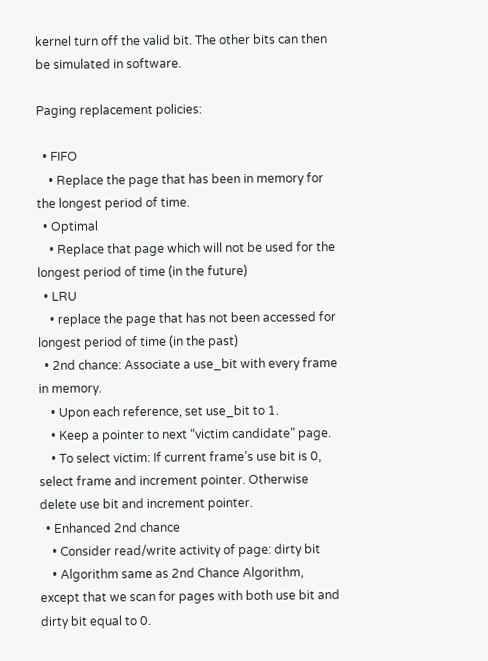kernel turn off the valid bit. The other bits can then be simulated in software.

Paging replacement policies:

  • FIFO
    • Replace the page that has been in memory for the longest period of time.
  • Optimal
    • Replace that page which will not be used for the longest period of time (in the future)
  • LRU
    • replace the page that has not been accessed for longest period of time (in the past)
  • 2nd chance: Associate a use_bit with every frame in memory.
    • Upon each reference, set use_bit to 1.
    • Keep a pointer to next “victim candidate” page.
    • To select victim: If current frame’s use bit is 0, select frame and increment pointer. Otherwise delete use bit and increment pointer.
  • Enhanced 2nd chance
    • Consider read/write activity of page: dirty bit
    • Algorithm same as 2nd Chance Algorithm, except that we scan for pages with both use bit and dirty bit equal to 0.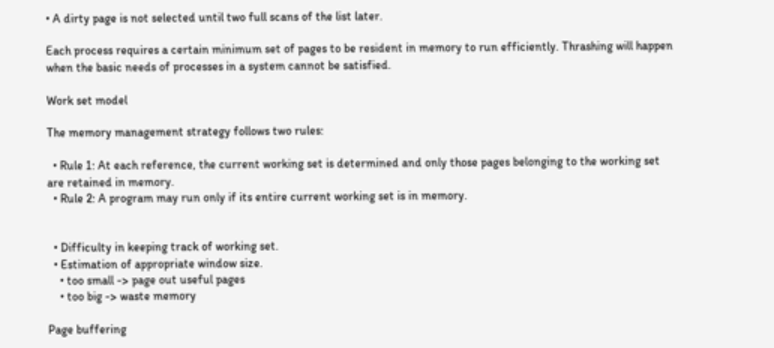• A dirty page is not selected until two full scans of the list later.

Each process requires a certain minimum set of pages to be resident in memory to run efficiently. Thrashing will happen when the basic needs of processes in a system cannot be satisfied.

Work set model

The memory management strategy follows two rules:

  • Rule 1: At each reference, the current working set is determined and only those pages belonging to the working set are retained in memory.
  • Rule 2: A program may run only if its entire current working set is in memory.


  • Difficulty in keeping track of working set.
  • Estimation of appropriate window size.
    • too small -> page out useful pages
    • too big -> waste memory

Page buffering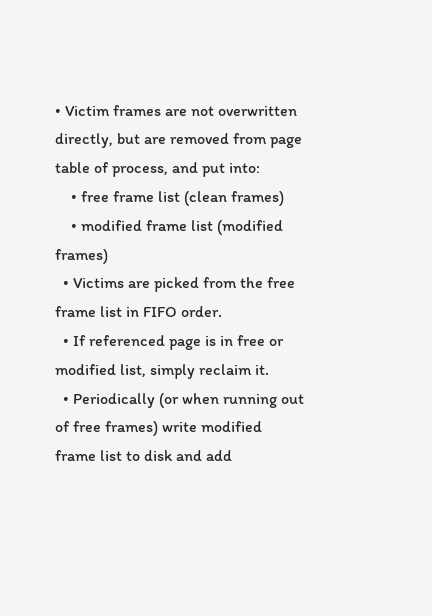• Victim frames are not overwritten directly, but are removed from page table of process, and put into:
    • free frame list (clean frames)
    • modified frame list (modified frames)
  • Victims are picked from the free frame list in FIFO order.
  • If referenced page is in free or modified list, simply reclaim it.
  • Periodically (or when running out of free frames) write modified frame list to disk and add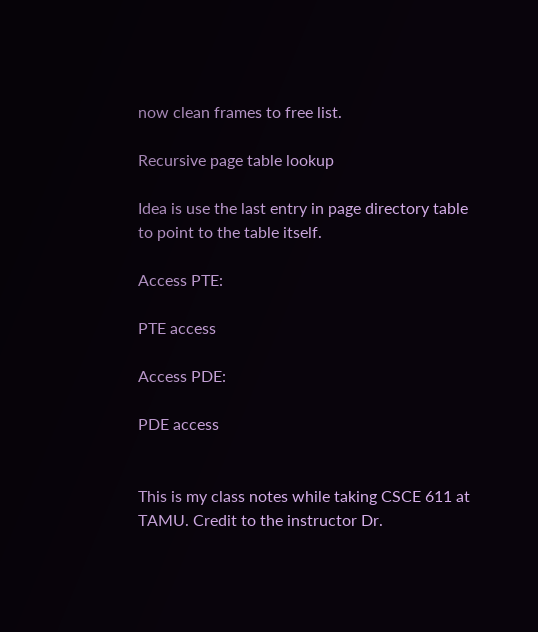now clean frames to free list.

Recursive page table lookup

Idea is use the last entry in page directory table to point to the table itself.

Access PTE:

PTE access

Access PDE:

PDE access


This is my class notes while taking CSCE 611 at TAMU. Credit to the instructor Dr.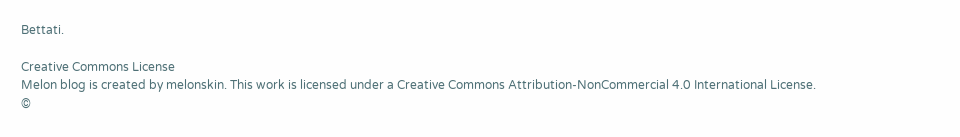Bettati.

Creative Commons License
Melon blog is created by melonskin. This work is licensed under a Creative Commons Attribution-NonCommercial 4.0 International License.
©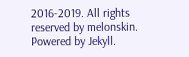2016-2019. All rights reserved by melonskin. Powered by Jekyll.